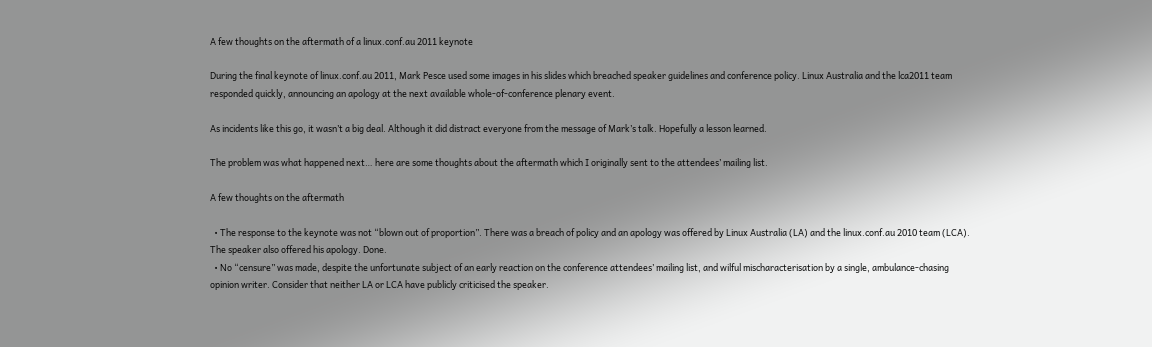A few thoughts on the aftermath of a linux.conf.au 2011 keynote

During the final keynote of linux.conf.au 2011, Mark Pesce used some images in his slides which breached speaker guidelines and conference policy. Linux Australia and the lca2011 team responded quickly, announcing an apology at the next available whole-of-conference plenary event.

As incidents like this go, it wasn’t a big deal. Although it did distract everyone from the message of Mark’s talk. Hopefully a lesson learned.

The problem was what happened next… here are some thoughts about the aftermath which I originally sent to the attendees’ mailing list.

A few thoughts on the aftermath

  • The response to the keynote was not “blown out of proportion”. There was a breach of policy and an apology was offered by Linux Australia (LA) and the linux.conf.au 2010 team (LCA). The speaker also offered his apology. Done.
  • No “censure” was made, despite the unfortunate subject of an early reaction on the conference attendees’ mailing list, and wilful mischaracterisation by a single, ambulance-chasing opinion writer. Consider that neither LA or LCA have publicly criticised the speaker.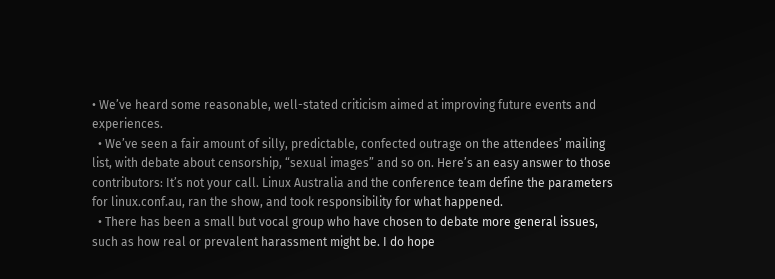• We’ve heard some reasonable, well-stated criticism aimed at improving future events and experiences.
  • We’ve seen a fair amount of silly, predictable, confected outrage on the attendees’ mailing list, with debate about censorship, “sexual images” and so on. Here’s an easy answer to those contributors: It’s not your call. Linux Australia and the conference team define the parameters for linux.conf.au, ran the show, and took responsibility for what happened.
  • There has been a small but vocal group who have chosen to debate more general issues, such as how real or prevalent harassment might be. I do hope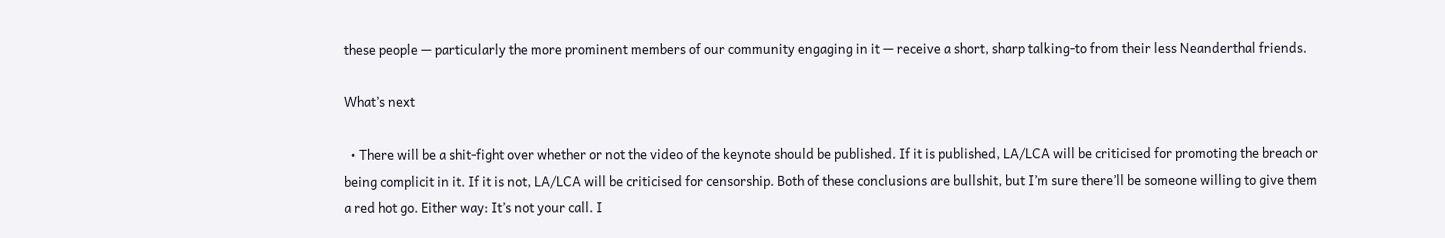these people — particularly the more prominent members of our community engaging in it — receive a short, sharp talking-to from their less Neanderthal friends.

What’s next

  • There will be a shit-fight over whether or not the video of the keynote should be published. If it is published, LA/LCA will be criticised for promoting the breach or being complicit in it. If it is not, LA/LCA will be criticised for censorship. Both of these conclusions are bullshit, but I’m sure there’ll be someone willing to give them a red hot go. Either way: It’s not your call. I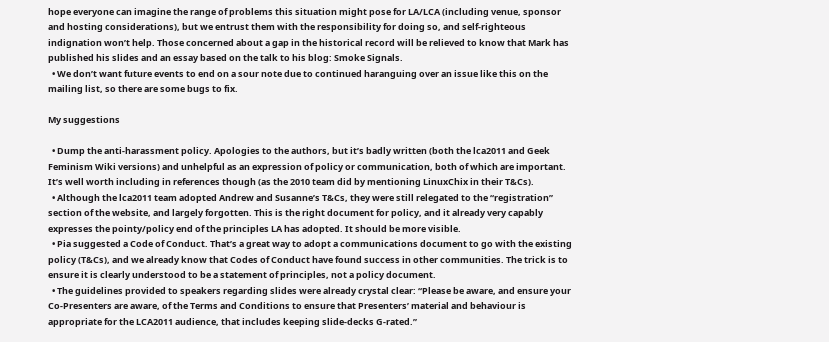hope everyone can imagine the range of problems this situation might pose for LA/LCA (including venue, sponsor and hosting considerations), but we entrust them with the responsibility for doing so, and self-righteous indignation won’t help. Those concerned about a gap in the historical record will be relieved to know that Mark has published his slides and an essay based on the talk to his blog: Smoke Signals.
  • We don’t want future events to end on a sour note due to continued haranguing over an issue like this on the mailing list, so there are some bugs to fix.

My suggestions

  • Dump the anti-harassment policy. Apologies to the authors, but it’s badly written (both the lca2011 and Geek Feminism Wiki versions) and unhelpful as an expression of policy or communication, both of which are important. It’s well worth including in references though (as the 2010 team did by mentioning LinuxChix in their T&Cs).
  • Although the lca2011 team adopted Andrew and Susanne’s T&Cs, they were still relegated to the “registration” section of the website, and largely forgotten. This is the right document for policy, and it already very capably expresses the pointy/policy end of the principles LA has adopted. It should be more visible.
  • Pia suggested a Code of Conduct. That’s a great way to adopt a communications document to go with the existing policy (T&Cs), and we already know that Codes of Conduct have found success in other communities. The trick is to ensure it is clearly understood to be a statement of principles, not a policy document.
  • The guidelines provided to speakers regarding slides were already crystal clear: “Please be aware, and ensure your Co-Presenters are aware, of the Terms and Conditions to ensure that Presenters’ material and behaviour is appropriate for the LCA2011 audience, that includes keeping slide-decks G-rated.”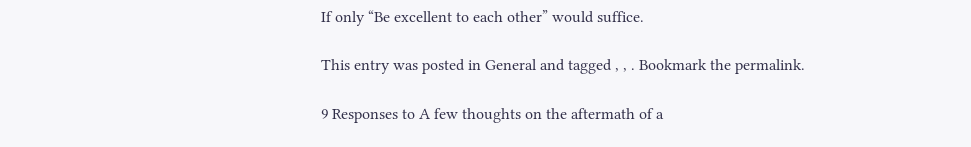If only “Be excellent to each other” would suffice.

This entry was posted in General and tagged , , . Bookmark the permalink.

9 Responses to A few thoughts on the aftermath of a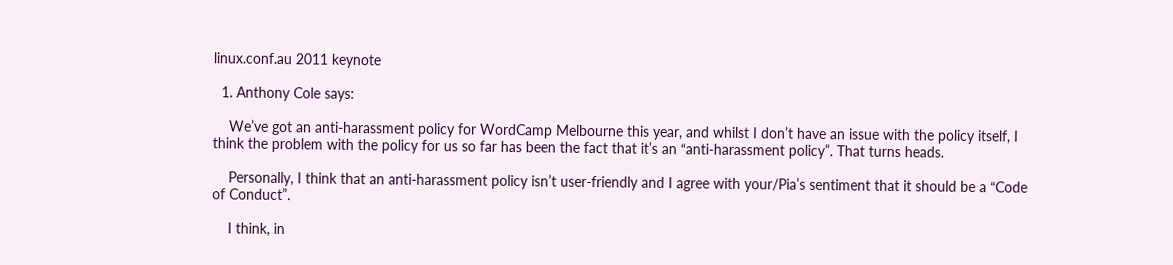linux.conf.au 2011 keynote

  1. Anthony Cole says:

    We’ve got an anti-harassment policy for WordCamp Melbourne this year, and whilst I don’t have an issue with the policy itself, I think the problem with the policy for us so far has been the fact that it’s an “anti-harassment policy”. That turns heads.

    Personally, I think that an anti-harassment policy isn’t user-friendly and I agree with your/Pia’s sentiment that it should be a “Code of Conduct”.

    I think, in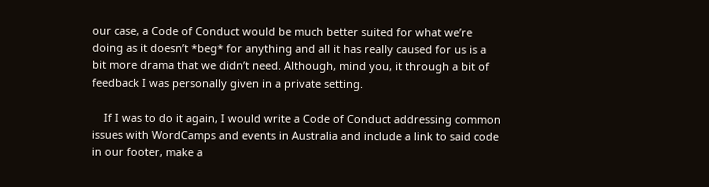our case, a Code of Conduct would be much better suited for what we’re doing as it doesn’t *beg* for anything and all it has really caused for us is a bit more drama that we didn’t need. Although, mind you, it through a bit of feedback I was personally given in a private setting.

    If I was to do it again, I would write a Code of Conduct addressing common issues with WordCamps and events in Australia and include a link to said code in our footer, make a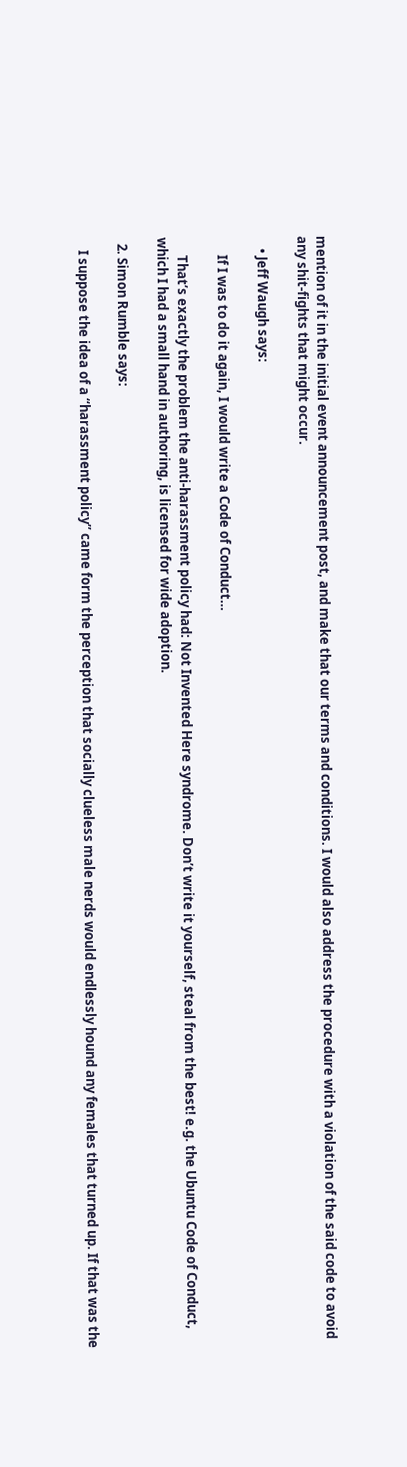mention of it in the initial event announcement post, and make that our terms and conditions. I would also address the procedure with a violation of the said code to avoid any shit-fights that might occur.

    • Jeff Waugh says:

      If I was to do it again, I would write a Code of Conduct…

      That’s exactly the problem the anti-harassment policy had: Not Invented Here syndrome. Don’t write it yourself, steal from the best! e.g. the Ubuntu Code of Conduct, which I had a small hand in authoring, is licensed for wide adoption.

  2. Simon Rumble says:

    I suppose the idea of a “harassment policy” came form the perception that socially clueless male nerds would endlessly hound any females that turned up. If that was the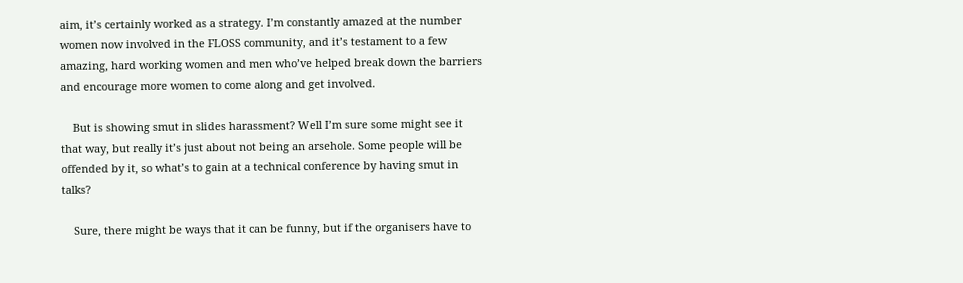aim, it’s certainly worked as a strategy. I’m constantly amazed at the number women now involved in the FLOSS community, and it’s testament to a few amazing, hard working women and men who’ve helped break down the barriers and encourage more women to come along and get involved.

    But is showing smut in slides harassment? Well I’m sure some might see it that way, but really it’s just about not being an arsehole. Some people will be offended by it, so what’s to gain at a technical conference by having smut in talks?

    Sure, there might be ways that it can be funny, but if the organisers have to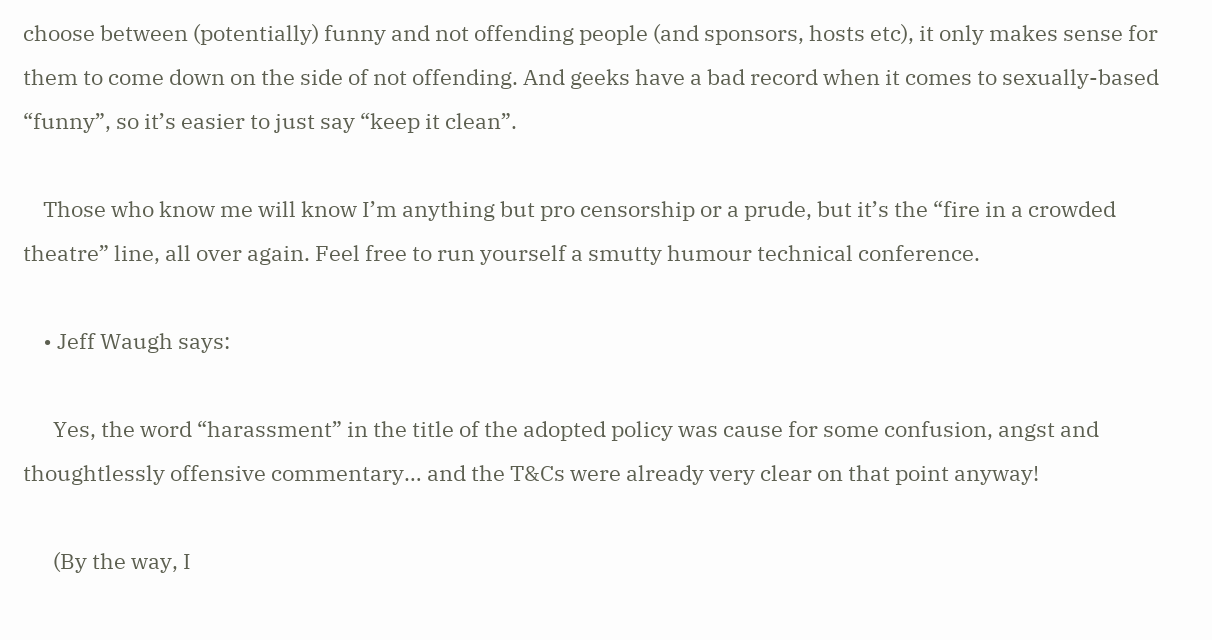choose between (potentially) funny and not offending people (and sponsors, hosts etc), it only makes sense for them to come down on the side of not offending. And geeks have a bad record when it comes to sexually-based “funny”, so it’s easier to just say “keep it clean”.

    Those who know me will know I’m anything but pro censorship or a prude, but it’s the “fire in a crowded theatre” line, all over again. Feel free to run yourself a smutty humour technical conference.

    • Jeff Waugh says:

      Yes, the word “harassment” in the title of the adopted policy was cause for some confusion, angst and thoughtlessly offensive commentary… and the T&Cs were already very clear on that point anyway!

      (By the way, I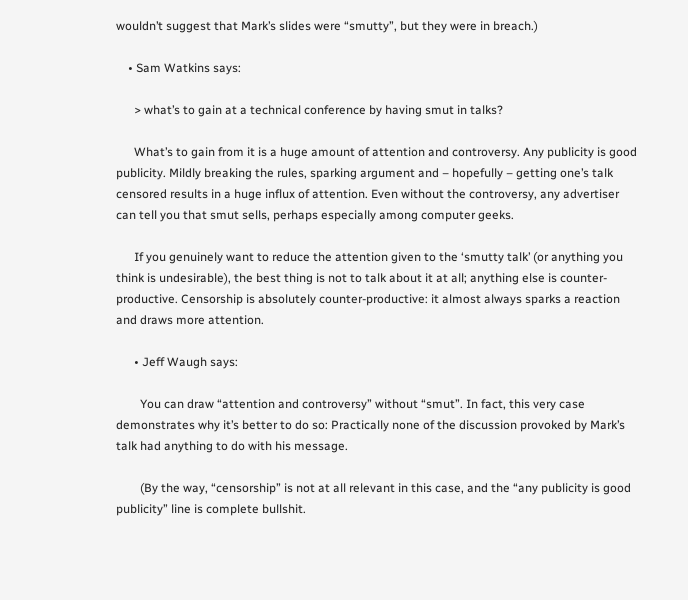wouldn’t suggest that Mark’s slides were “smutty”, but they were in breach.)

    • Sam Watkins says:

      > what’s to gain at a technical conference by having smut in talks?

      What’s to gain from it is a huge amount of attention and controversy. Any publicity is good publicity. Mildly breaking the rules, sparking argument and – hopefully – getting one’s talk censored results in a huge influx of attention. Even without the controversy, any advertiser can tell you that smut sells, perhaps especially among computer geeks.

      If you genuinely want to reduce the attention given to the ‘smutty talk’ (or anything you think is undesirable), the best thing is not to talk about it at all; anything else is counter-productive. Censorship is absolutely counter-productive: it almost always sparks a reaction and draws more attention.

      • Jeff Waugh says:

        You can draw “attention and controversy” without “smut”. In fact, this very case demonstrates why it’s better to do so: Practically none of the discussion provoked by Mark’s talk had anything to do with his message.

        (By the way, “censorship” is not at all relevant in this case, and the “any publicity is good publicity” line is complete bullshit.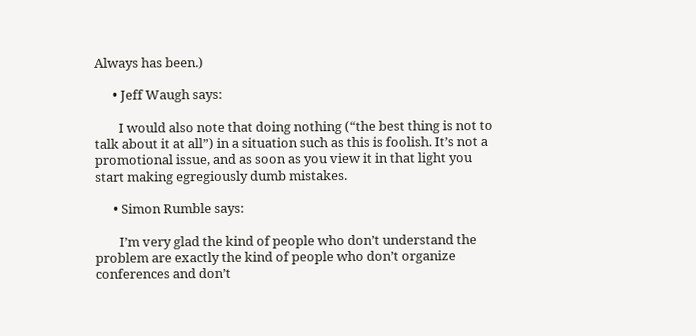Always has been.)

      • Jeff Waugh says:

        I would also note that doing nothing (“the best thing is not to talk about it at all”) in a situation such as this is foolish. It’s not a promotional issue, and as soon as you view it in that light you start making egregiously dumb mistakes.

      • Simon Rumble says:

        I’m very glad the kind of people who don’t understand the problem are exactly the kind of people who don’t organize conferences and don’t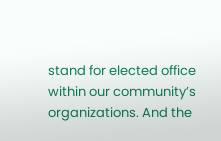stand for elected office within our community’s organizations. And the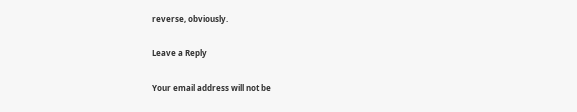reverse, obviously.

Leave a Reply

Your email address will not be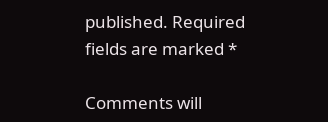published. Required fields are marked *

Comments will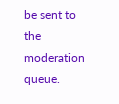be sent to the moderation queue.